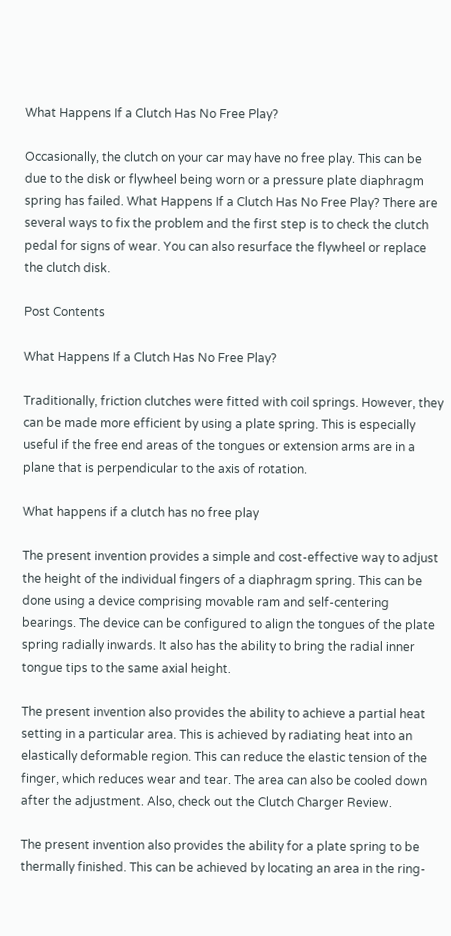What Happens If a Clutch Has No Free Play?

Occasionally, the clutch on your car may have no free play. This can be due to the disk or flywheel being worn or a pressure plate diaphragm spring has failed. What Happens If a Clutch Has No Free Play? There are several ways to fix the problem and the first step is to check the clutch pedal for signs of wear. You can also resurface the flywheel or replace the clutch disk.

Post Contents

What Happens If a Clutch Has No Free Play?

Traditionally, friction clutches were fitted with coil springs. However, they can be made more efficient by using a plate spring. This is especially useful if the free end areas of the tongues or extension arms are in a plane that is perpendicular to the axis of rotation.

What happens if a clutch has no free play

The present invention provides a simple and cost-effective way to adjust the height of the individual fingers of a diaphragm spring. This can be done using a device comprising movable ram and self-centering bearings. The device can be configured to align the tongues of the plate spring radially inwards. It also has the ability to bring the radial inner tongue tips to the same axial height.

The present invention also provides the ability to achieve a partial heat setting in a particular area. This is achieved by radiating heat into an elastically deformable region. This can reduce the elastic tension of the finger, which reduces wear and tear. The area can also be cooled down after the adjustment. Also, check out the Clutch Charger Review.

The present invention also provides the ability for a plate spring to be thermally finished. This can be achieved by locating an area in the ring-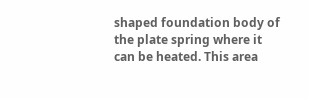shaped foundation body of the plate spring where it can be heated. This area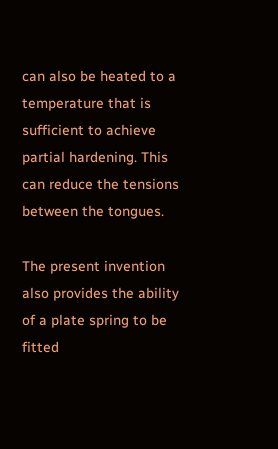can also be heated to a temperature that is sufficient to achieve partial hardening. This can reduce the tensions between the tongues.

The present invention also provides the ability of a plate spring to be fitted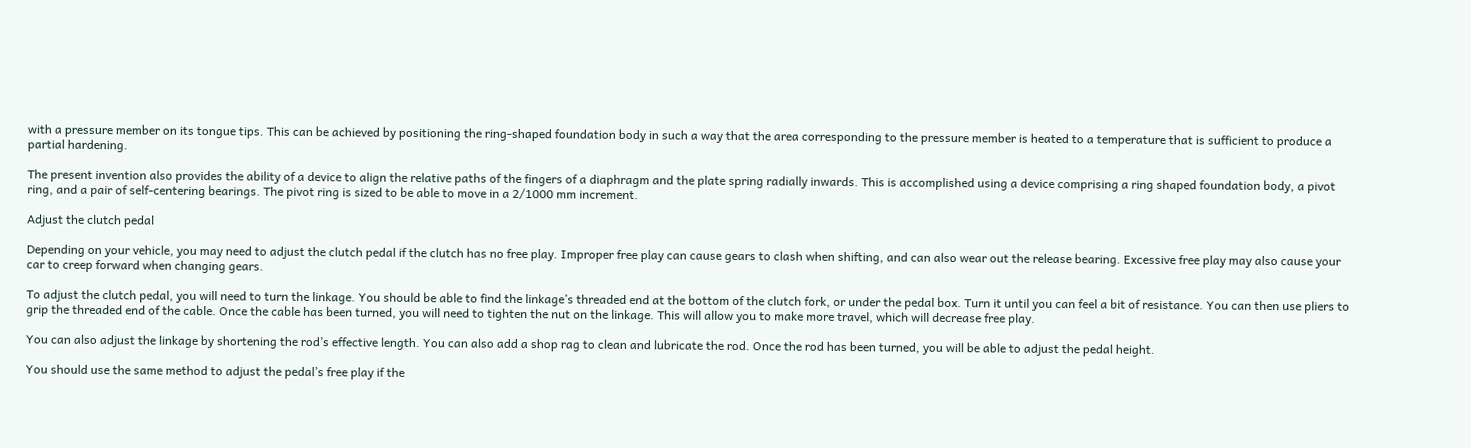with a pressure member on its tongue tips. This can be achieved by positioning the ring-shaped foundation body in such a way that the area corresponding to the pressure member is heated to a temperature that is sufficient to produce a partial hardening.

The present invention also provides the ability of a device to align the relative paths of the fingers of a diaphragm and the plate spring radially inwards. This is accomplished using a device comprising a ring shaped foundation body, a pivot ring, and a pair of self-centering bearings. The pivot ring is sized to be able to move in a 2/1000 mm increment.

Adjust the clutch pedal

Depending on your vehicle, you may need to adjust the clutch pedal if the clutch has no free play. Improper free play can cause gears to clash when shifting, and can also wear out the release bearing. Excessive free play may also cause your car to creep forward when changing gears.

To adjust the clutch pedal, you will need to turn the linkage. You should be able to find the linkage’s threaded end at the bottom of the clutch fork, or under the pedal box. Turn it until you can feel a bit of resistance. You can then use pliers to grip the threaded end of the cable. Once the cable has been turned, you will need to tighten the nut on the linkage. This will allow you to make more travel, which will decrease free play.

You can also adjust the linkage by shortening the rod’s effective length. You can also add a shop rag to clean and lubricate the rod. Once the rod has been turned, you will be able to adjust the pedal height.

You should use the same method to adjust the pedal’s free play if the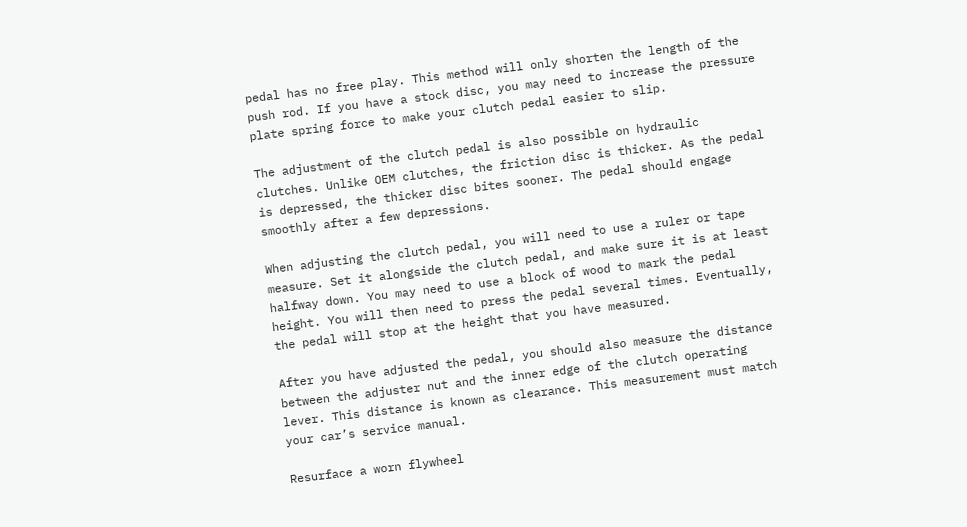pedal has no free play. This method will only shorten the length of the push rod. If you have a stock disc, you may need to increase the pressure plate spring force to make your clutch pedal easier to slip.

The adjustment of the clutch pedal is also possible on hydraulic clutches. Unlike OEM clutches, the friction disc is thicker. As the pedal is depressed, the thicker disc bites sooner. The pedal should engage smoothly after a few depressions.

When adjusting the clutch pedal, you will need to use a ruler or tape measure. Set it alongside the clutch pedal, and make sure it is at least halfway down. You may need to use a block of wood to mark the pedal height. You will then need to press the pedal several times. Eventually, the pedal will stop at the height that you have measured.

After you have adjusted the pedal, you should also measure the distance between the adjuster nut and the inner edge of the clutch operating lever. This distance is known as clearance. This measurement must match your car’s service manual.

Resurface a worn flywheel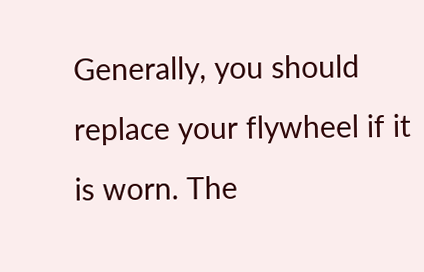Generally, you should replace your flywheel if it is worn. The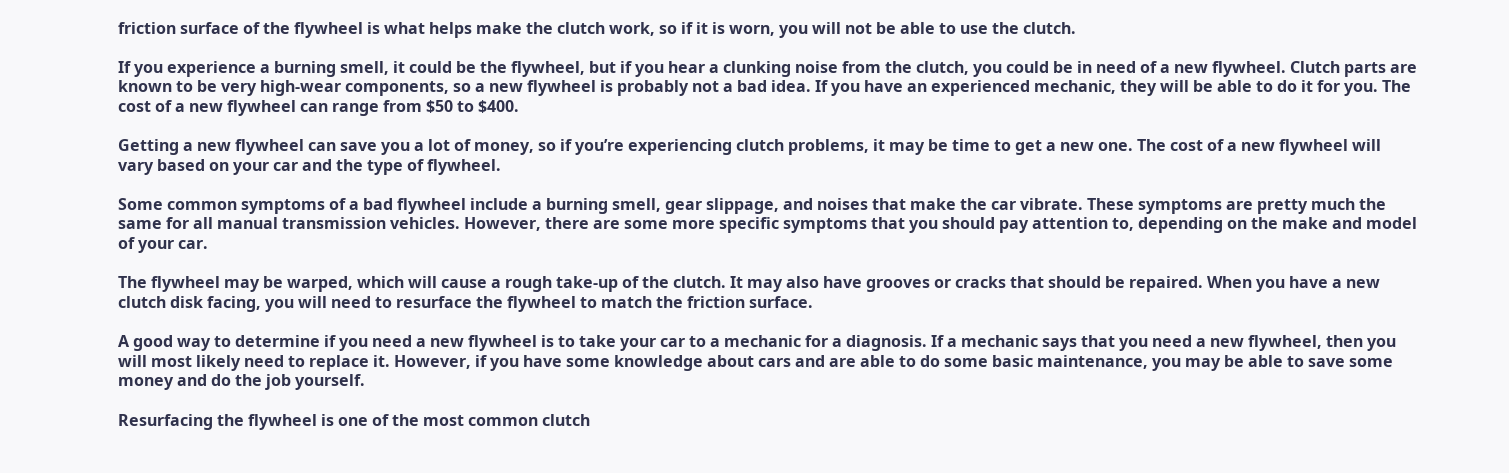friction surface of the flywheel is what helps make the clutch work, so if it is worn, you will not be able to use the clutch.

If you experience a burning smell, it could be the flywheel, but if you hear a clunking noise from the clutch, you could be in need of a new flywheel. Clutch parts are known to be very high-wear components, so a new flywheel is probably not a bad idea. If you have an experienced mechanic, they will be able to do it for you. The cost of a new flywheel can range from $50 to $400.

Getting a new flywheel can save you a lot of money, so if you’re experiencing clutch problems, it may be time to get a new one. The cost of a new flywheel will vary based on your car and the type of flywheel.

Some common symptoms of a bad flywheel include a burning smell, gear slippage, and noises that make the car vibrate. These symptoms are pretty much the same for all manual transmission vehicles. However, there are some more specific symptoms that you should pay attention to, depending on the make and model of your car.

The flywheel may be warped, which will cause a rough take-up of the clutch. It may also have grooves or cracks that should be repaired. When you have a new clutch disk facing, you will need to resurface the flywheel to match the friction surface.

A good way to determine if you need a new flywheel is to take your car to a mechanic for a diagnosis. If a mechanic says that you need a new flywheel, then you will most likely need to replace it. However, if you have some knowledge about cars and are able to do some basic maintenance, you may be able to save some money and do the job yourself.

Resurfacing the flywheel is one of the most common clutch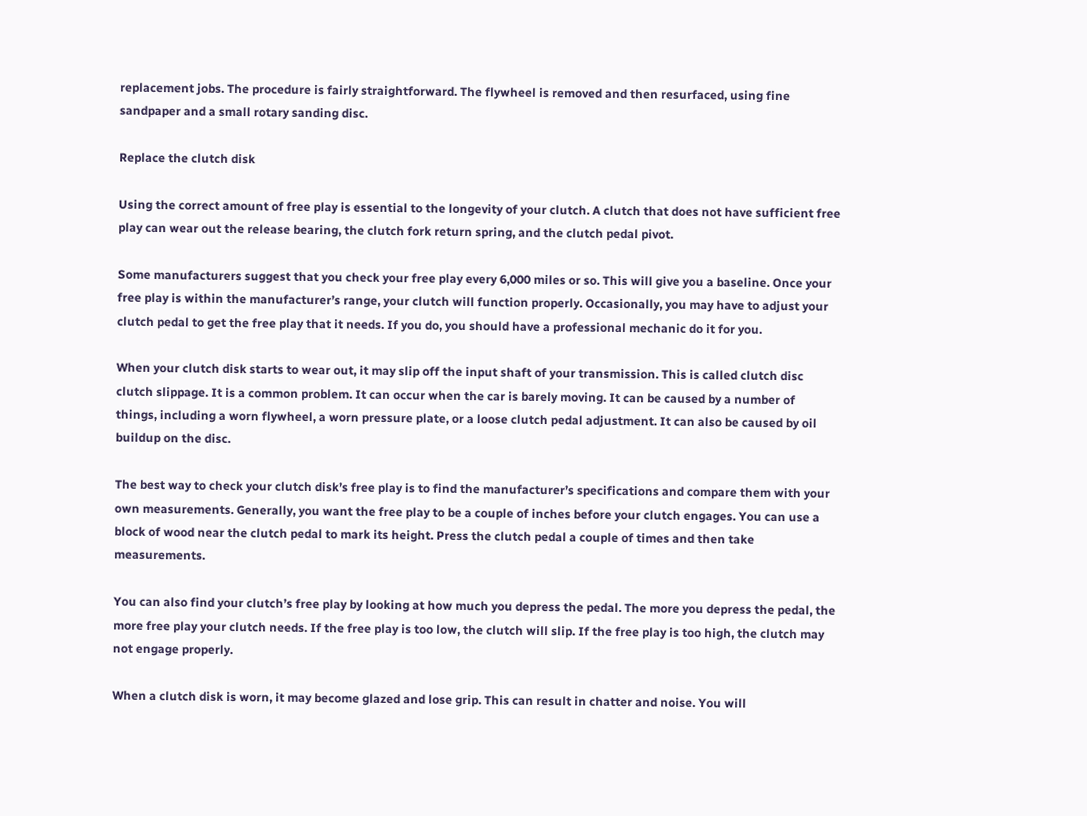replacement jobs. The procedure is fairly straightforward. The flywheel is removed and then resurfaced, using fine sandpaper and a small rotary sanding disc.

Replace the clutch disk

Using the correct amount of free play is essential to the longevity of your clutch. A clutch that does not have sufficient free play can wear out the release bearing, the clutch fork return spring, and the clutch pedal pivot.

Some manufacturers suggest that you check your free play every 6,000 miles or so. This will give you a baseline. Once your free play is within the manufacturer’s range, your clutch will function properly. Occasionally, you may have to adjust your clutch pedal to get the free play that it needs. If you do, you should have a professional mechanic do it for you.

When your clutch disk starts to wear out, it may slip off the input shaft of your transmission. This is called clutch disc clutch slippage. It is a common problem. It can occur when the car is barely moving. It can be caused by a number of things, including a worn flywheel, a worn pressure plate, or a loose clutch pedal adjustment. It can also be caused by oil buildup on the disc.

The best way to check your clutch disk’s free play is to find the manufacturer’s specifications and compare them with your own measurements. Generally, you want the free play to be a couple of inches before your clutch engages. You can use a block of wood near the clutch pedal to mark its height. Press the clutch pedal a couple of times and then take measurements.

You can also find your clutch’s free play by looking at how much you depress the pedal. The more you depress the pedal, the more free play your clutch needs. If the free play is too low, the clutch will slip. If the free play is too high, the clutch may not engage properly.

When a clutch disk is worn, it may become glazed and lose grip. This can result in chatter and noise. You will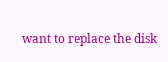want to replace the disk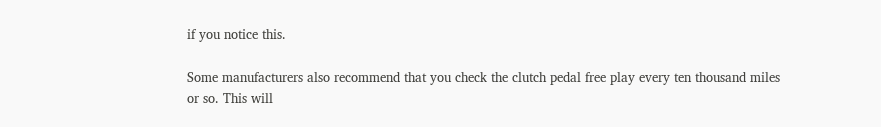if you notice this.

Some manufacturers also recommend that you check the clutch pedal free play every ten thousand miles or so. This will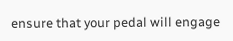ensure that your pedal will engage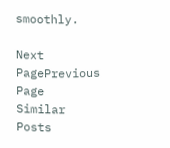smoothly.

Next PagePrevious Page
Similar Posts